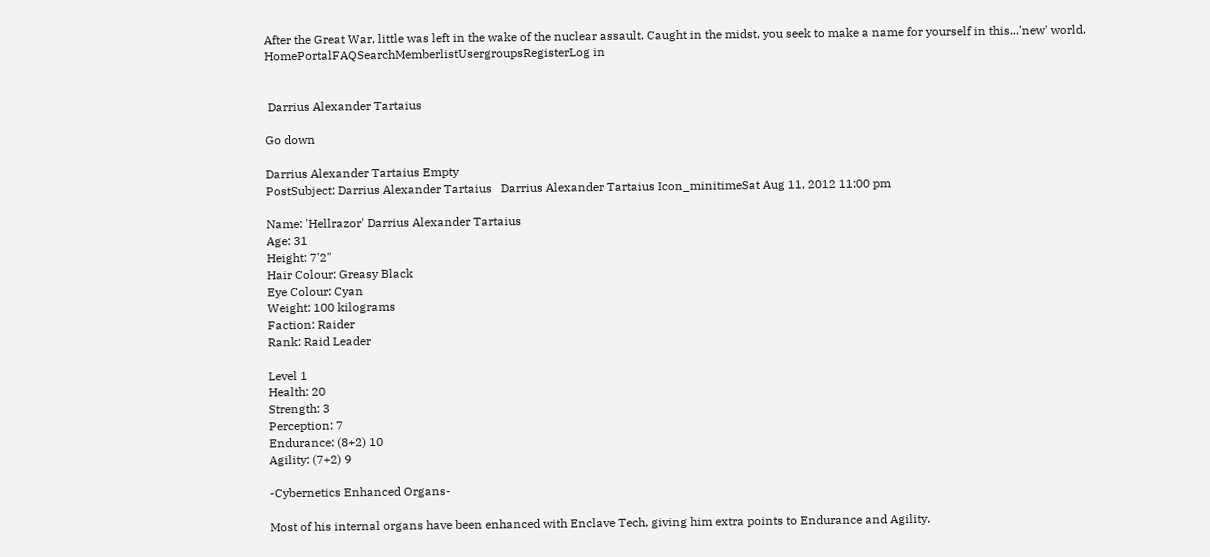After the Great War, little was left in the wake of the nuclear assault. Caught in the midst, you seek to make a name for yourself in this...'new' world.
HomePortalFAQSearchMemberlistUsergroupsRegisterLog in


 Darrius Alexander Tartaius

Go down

Darrius Alexander Tartaius Empty
PostSubject: Darrius Alexander Tartaius   Darrius Alexander Tartaius Icon_minitimeSat Aug 11, 2012 11:00 pm

Name: 'Hellrazor' Darrius Alexander Tartaius
Age: 31
Height: 7'2"
Hair Colour: Greasy Black
Eye Colour: Cyan
Weight: 100 kilograms
Faction: Raider
Rank: Raid Leader

Level 1
Health: 20
Strength: 3
Perception: 7
Endurance: (8+2) 10
Agility: (7+2) 9

-Cybernetics Enhanced Organs-

Most of his internal organs have been enhanced with Enclave Tech, giving him extra points to Endurance and Agility.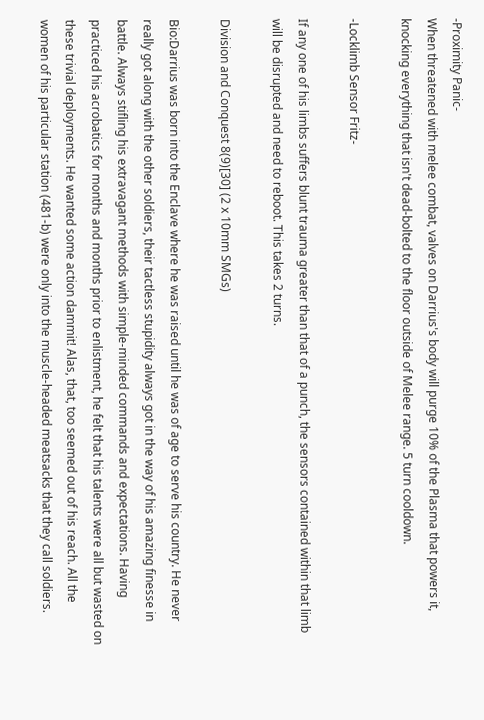-Proximity Panic-
When threatened with melee combat, valves on Darrius's body will purge 10% of the Plasma that powers it, knocking everything that isn't dead-bolted to the floor outside of Melee range. 5 turn cooldown.

-Locklimb Sensor Fritz-

If any one of his limbs suffers blunt trauma greater than that of a punch, the sensors contained within that limb will be disrupted and need to reboot. This takes 2 turns.

Division and Conquest 8(9)[30] (2 x 10mm SMGs)

Bio:Darrius was born into the Enclave where he was raised until he was of age to serve his country. He never really got along with the other soldiers, their tactless stupidity always got in the way of his amazing finesse in battle. Always stifling his extravagant methods with simple-minded commands and expectations. Having practiced his acrobatics for months and months prior to enlistment, he felt that his talents were all but wasted on these trivial deployments. He wanted some action dammit! Alas, that, too seemed out of his reach. All the women of his particular station (481-b) were only into the muscle-headed meatsacks that they call soldiers.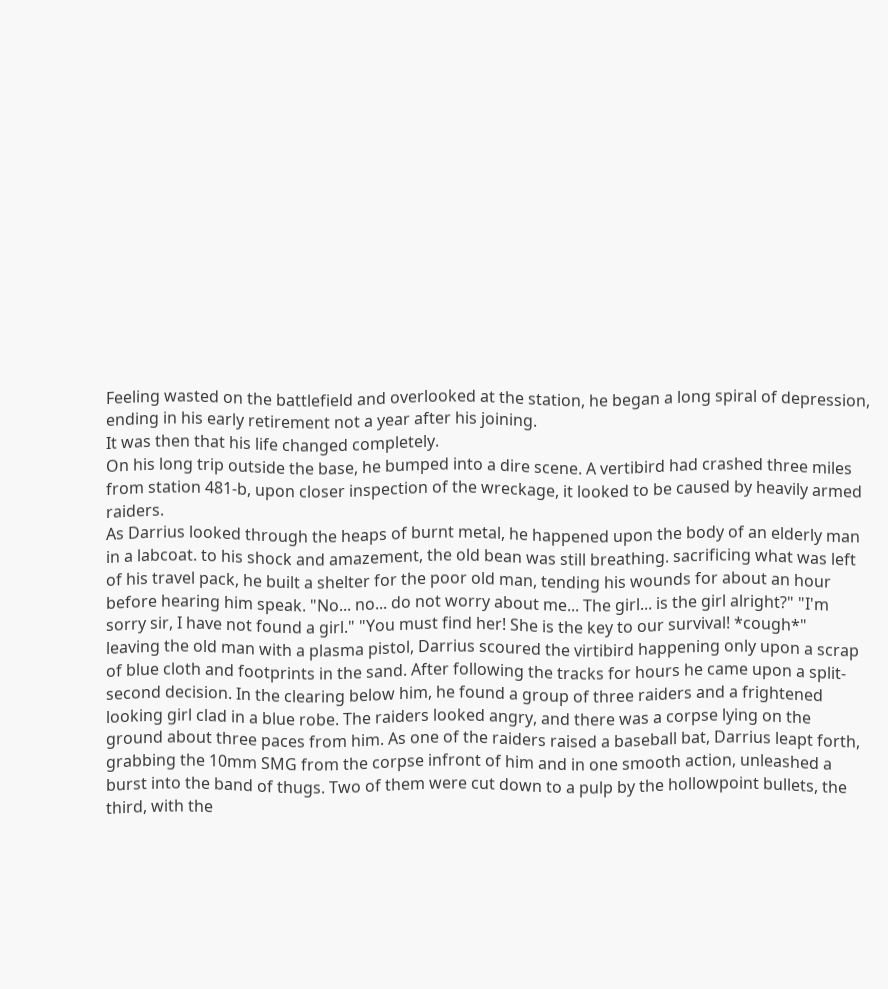Feeling wasted on the battlefield and overlooked at the station, he began a long spiral of depression, ending in his early retirement not a year after his joining.
It was then that his life changed completely.
On his long trip outside the base, he bumped into a dire scene. A vertibird had crashed three miles from station 481-b, upon closer inspection of the wreckage, it looked to be caused by heavily armed raiders.
As Darrius looked through the heaps of burnt metal, he happened upon the body of an elderly man in a labcoat. to his shock and amazement, the old bean was still breathing. sacrificing what was left of his travel pack, he built a shelter for the poor old man, tending his wounds for about an hour before hearing him speak. "No... no... do not worry about me... The girl... is the girl alright?" "I'm sorry sir, I have not found a girl." "You must find her! She is the key to our survival! *cough*"
leaving the old man with a plasma pistol, Darrius scoured the virtibird happening only upon a scrap of blue cloth and footprints in the sand. After following the tracks for hours he came upon a split-second decision. In the clearing below him, he found a group of three raiders and a frightened looking girl clad in a blue robe. The raiders looked angry, and there was a corpse lying on the ground about three paces from him. As one of the raiders raised a baseball bat, Darrius leapt forth, grabbing the 10mm SMG from the corpse infront of him and in one smooth action, unleashed a burst into the band of thugs. Two of them were cut down to a pulp by the hollowpoint bullets, the third, with the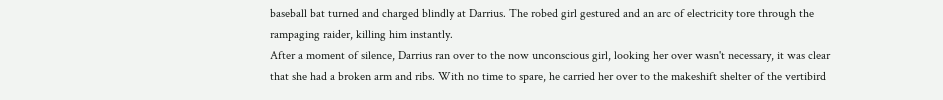baseball bat turned and charged blindly at Darrius. The robed girl gestured and an arc of electricity tore through the rampaging raider, killing him instantly.
After a moment of silence, Darrius ran over to the now unconscious girl, looking her over wasn't necessary, it was clear that she had a broken arm and ribs. With no time to spare, he carried her over to the makeshift shelter of the vertibird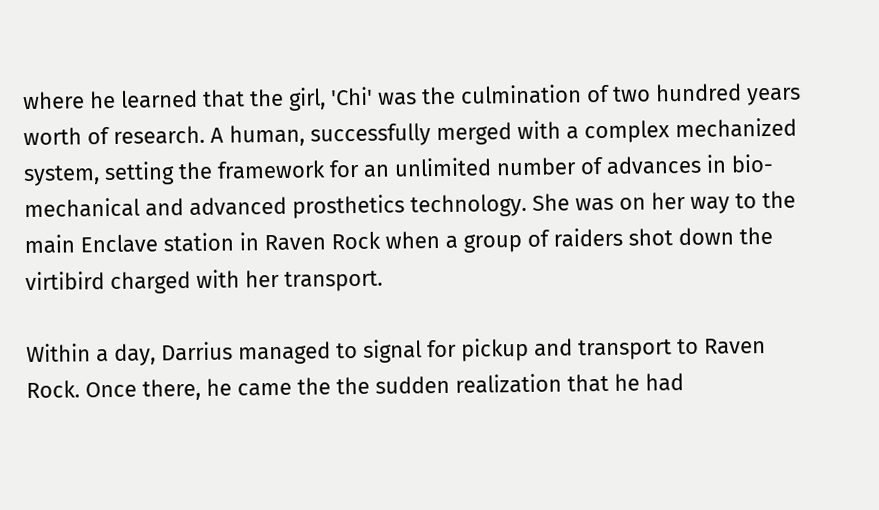where he learned that the girl, 'Chi' was the culmination of two hundred years worth of research. A human, successfully merged with a complex mechanized system, setting the framework for an unlimited number of advances in bio-mechanical and advanced prosthetics technology. She was on her way to the main Enclave station in Raven Rock when a group of raiders shot down the virtibird charged with her transport.

Within a day, Darrius managed to signal for pickup and transport to Raven Rock. Once there, he came the the sudden realization that he had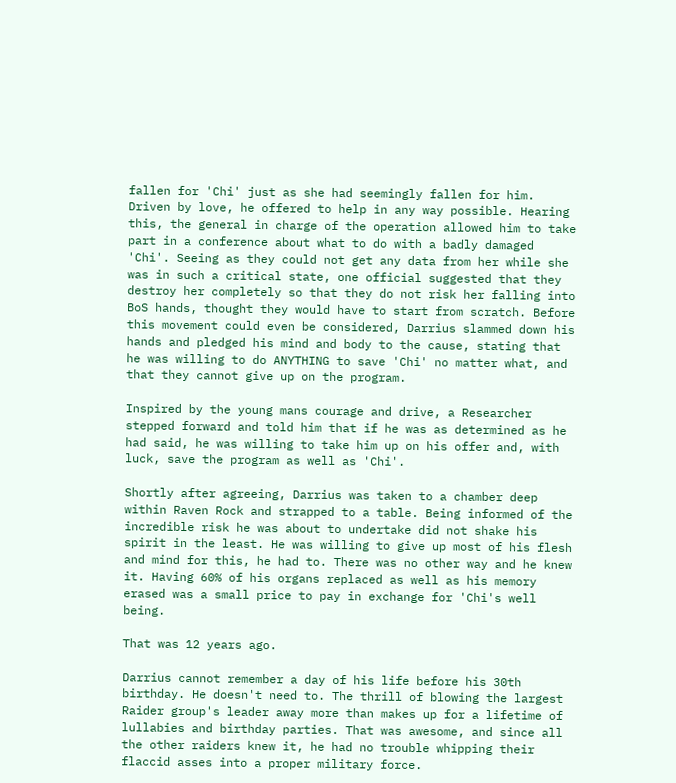fallen for 'Chi' just as she had seemingly fallen for him. Driven by love, he offered to help in any way possible. Hearing this, the general in charge of the operation allowed him to take part in a conference about what to do with a badly damaged 'Chi'. Seeing as they could not get any data from her while she was in such a critical state, one official suggested that they destroy her completely so that they do not risk her falling into BoS hands, thought they would have to start from scratch. Before this movement could even be considered, Darrius slammed down his hands and pledged his mind and body to the cause, stating that he was willing to do ANYTHING to save 'Chi' no matter what, and that they cannot give up on the program.

Inspired by the young mans courage and drive, a Researcher stepped forward and told him that if he was as determined as he had said, he was willing to take him up on his offer and, with luck, save the program as well as 'Chi'.

Shortly after agreeing, Darrius was taken to a chamber deep within Raven Rock and strapped to a table. Being informed of the incredible risk he was about to undertake did not shake his spirit in the least. He was willing to give up most of his flesh and mind for this, he had to. There was no other way and he knew it. Having 60% of his organs replaced as well as his memory erased was a small price to pay in exchange for 'Chi's well being.

That was 12 years ago.

Darrius cannot remember a day of his life before his 30th birthday. He doesn't need to. The thrill of blowing the largest Raider group's leader away more than makes up for a lifetime of lullabies and birthday parties. That was awesome, and since all the other raiders knew it, he had no trouble whipping their flaccid asses into a proper military force.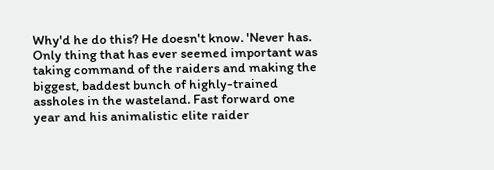Why'd he do this? He doesn't know. 'Never has. Only thing that has ever seemed important was taking command of the raiders and making the biggest, baddest bunch of highly-trained assholes in the wasteland. Fast forward one year and his animalistic elite raider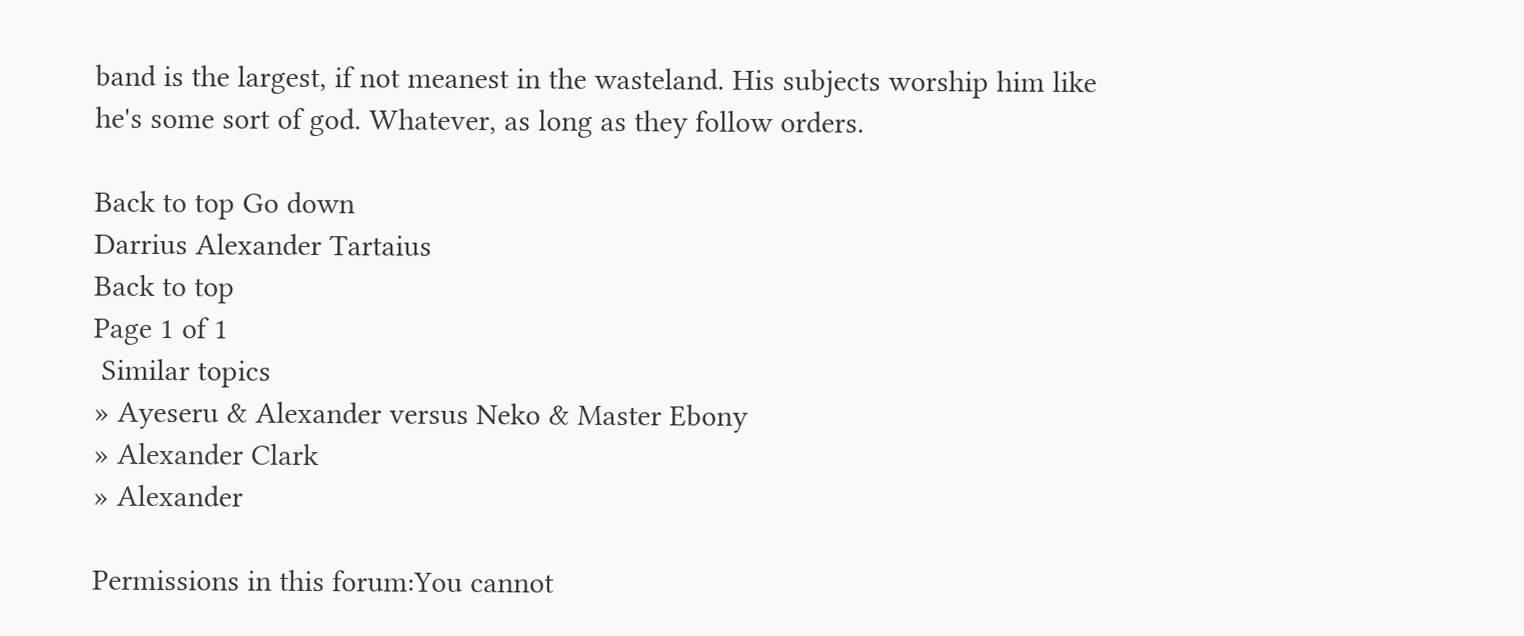band is the largest, if not meanest in the wasteland. His subjects worship him like he's some sort of god. Whatever, as long as they follow orders.

Back to top Go down
Darrius Alexander Tartaius
Back to top
Page 1 of 1
 Similar topics
» Ayeseru & Alexander versus Neko & Master Ebony
» Alexander Clark
» Alexander

Permissions in this forum:You cannot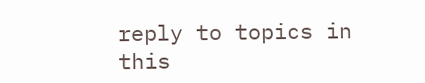reply to topics in this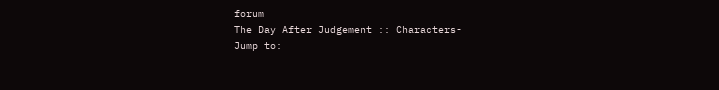forum
The Day After Judgement :: Characters-
Jump to: